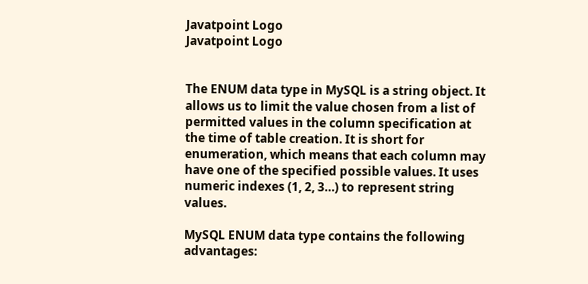Javatpoint Logo
Javatpoint Logo


The ENUM data type in MySQL is a string object. It allows us to limit the value chosen from a list of permitted values in the column specification at the time of table creation. It is short for enumeration, which means that each column may have one of the specified possible values. It uses numeric indexes (1, 2, 3…) to represent string values.

MySQL ENUM data type contains the following advantages: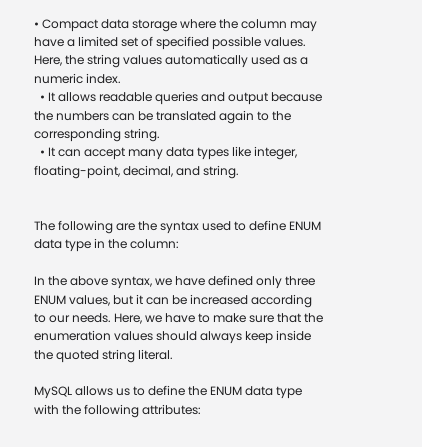• Compact data storage where the column may have a limited set of specified possible values. Here, the string values automatically used as a numeric index.
  • It allows readable queries and output because the numbers can be translated again to the corresponding string.
  • It can accept many data types like integer, floating-point, decimal, and string.


The following are the syntax used to define ENUM data type in the column:

In the above syntax, we have defined only three ENUM values, but it can be increased according to our needs. Here, we have to make sure that the enumeration values should always keep inside the quoted string literal.

MySQL allows us to define the ENUM data type with the following attributes: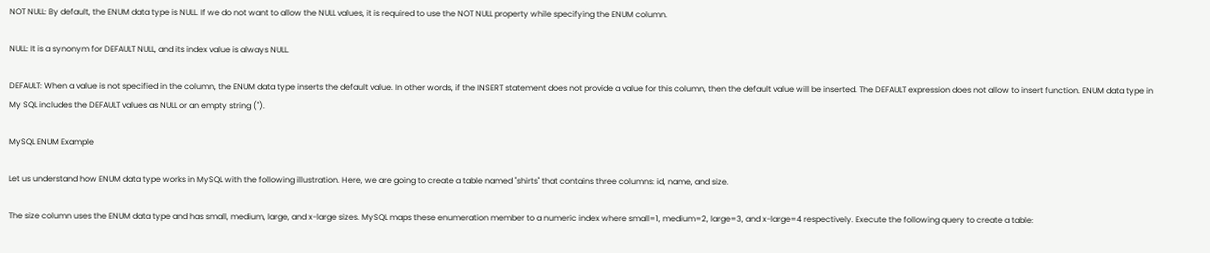NOT NULL: By default, the ENUM data type is NULL. If we do not want to allow the NULL values, it is required to use the NOT NULL property while specifying the ENUM column.

NULL: It is a synonym for DEFAULT NULL, and its index value is always NULL.

DEFAULT: When a value is not specified in the column, the ENUM data type inserts the default value. In other words, if the INSERT statement does not provide a value for this column, then the default value will be inserted. The DEFAULT expression does not allow to insert function. ENUM data type in My SQL includes the DEFAULT values as NULL or an empty string ('').

MySQL ENUM Example

Let us understand how ENUM data type works in MySQL with the following illustration. Here, we are going to create a table named "shirts" that contains three columns: id, name, and size.

The size column uses the ENUM data type and has small, medium, large, and x-large sizes. MySQL maps these enumeration member to a numeric index where small=1, medium=2, large=3, and x-large=4 respectively. Execute the following query to create a table: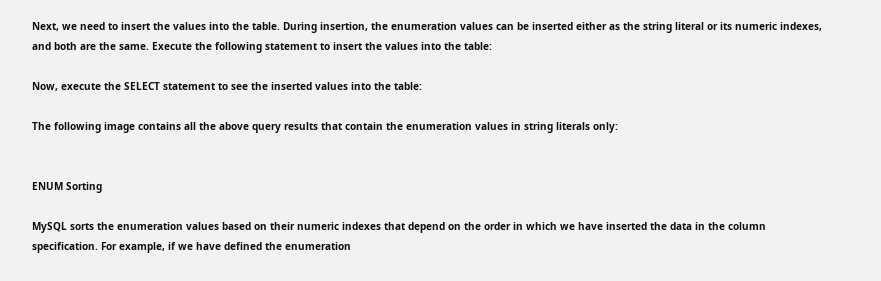Next, we need to insert the values into the table. During insertion, the enumeration values can be inserted either as the string literal or its numeric indexes, and both are the same. Execute the following statement to insert the values into the table:

Now, execute the SELECT statement to see the inserted values into the table:

The following image contains all the above query results that contain the enumeration values in string literals only:


ENUM Sorting

MySQL sorts the enumeration values based on their numeric indexes that depend on the order in which we have inserted the data in the column specification. For example, if we have defined the enumeration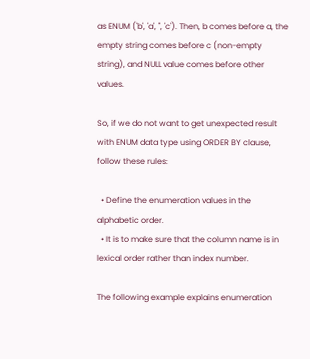as ENUM ('b', 'a', '', 'c'). Then, b comes before a, the empty string comes before c (non-empty string), and NULL value comes before other values.

So, if we do not want to get unexpected result with ENUM data type using ORDER BY clause, follow these rules:

  • Define the enumeration values in the alphabetic order.
  • It is to make sure that the column name is in lexical order rather than index number.

The following example explains enumeration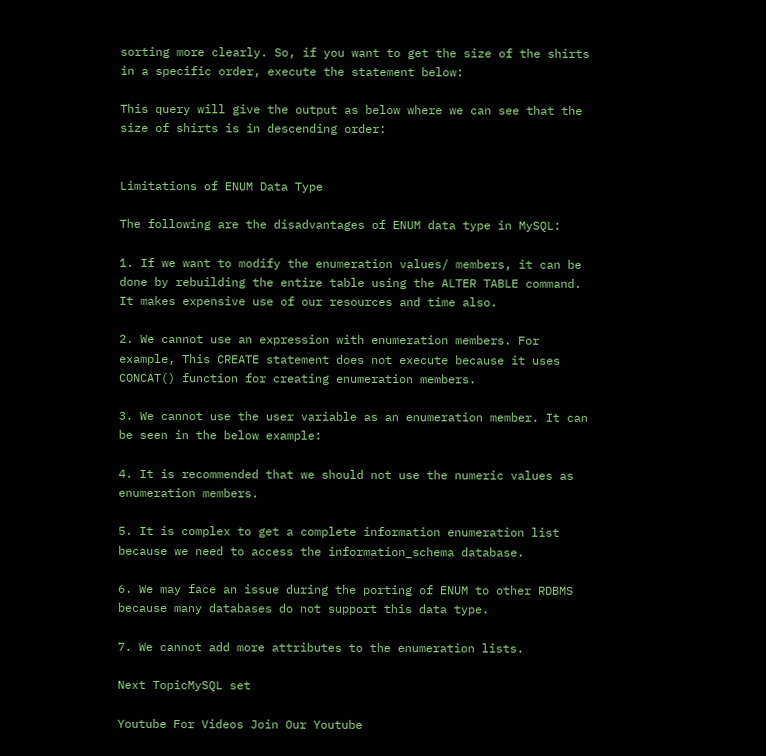sorting more clearly. So, if you want to get the size of the shirts in a specific order, execute the statement below:

This query will give the output as below where we can see that the size of shirts is in descending order:


Limitations of ENUM Data Type

The following are the disadvantages of ENUM data type in MySQL:

1. If we want to modify the enumeration values/ members, it can be done by rebuilding the entire table using the ALTER TABLE command. It makes expensive use of our resources and time also.

2. We cannot use an expression with enumeration members. For example, This CREATE statement does not execute because it uses CONCAT() function for creating enumeration members.

3. We cannot use the user variable as an enumeration member. It can be seen in the below example:

4. It is recommended that we should not use the numeric values as enumeration members.

5. It is complex to get a complete information enumeration list because we need to access the information_schema database.

6. We may face an issue during the porting of ENUM to other RDBMS because many databases do not support this data type.

7. We cannot add more attributes to the enumeration lists.

Next TopicMySQL set

Youtube For Videos Join Our Youtube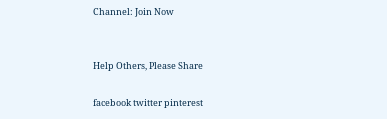Channel: Join Now


Help Others, Please Share

facebook twitter pinterest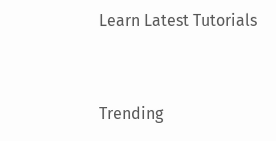Learn Latest Tutorials


Trending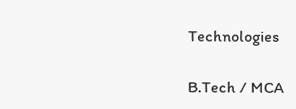Technologies

B.Tech / MCA